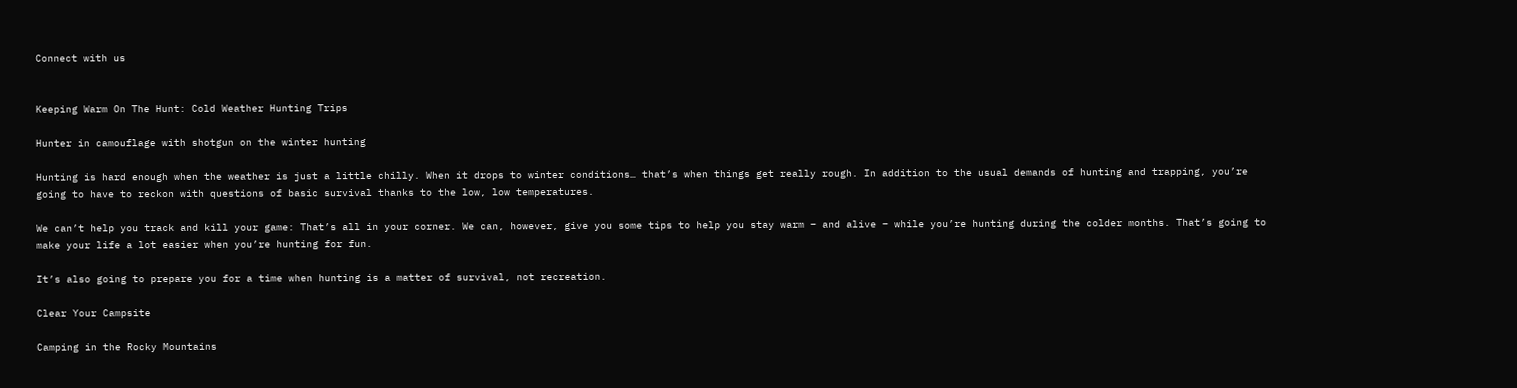Connect with us


Keeping Warm On The Hunt: Cold Weather Hunting Trips

Hunter in camouflage with shotgun on the winter hunting

Hunting is hard enough when the weather is just a little chilly. When it drops to winter conditions… that’s when things get really rough. In addition to the usual demands of hunting and trapping, you’re going to have to reckon with questions of basic survival thanks to the low, low temperatures.

We can’t help you track and kill your game: That’s all in your corner. We can, however, give you some tips to help you stay warm – and alive – while you’re hunting during the colder months. That’s going to make your life a lot easier when you’re hunting for fun.

It’s also going to prepare you for a time when hunting is a matter of survival, not recreation.

Clear Your Campsite

Camping in the Rocky Mountains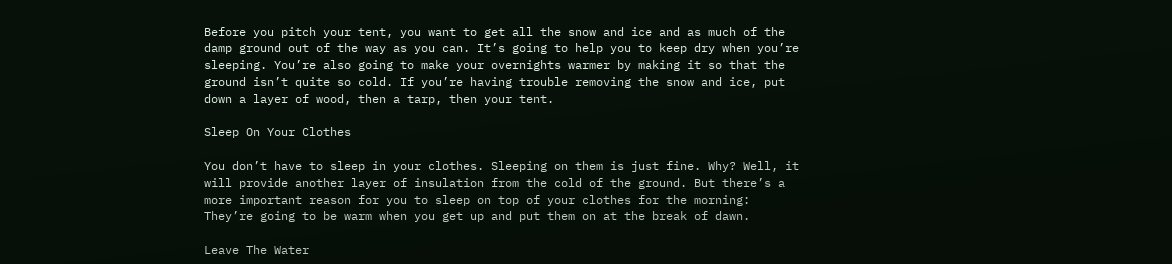Before you pitch your tent, you want to get all the snow and ice and as much of the damp ground out of the way as you can. It’s going to help you to keep dry when you’re sleeping. You’re also going to make your overnights warmer by making it so that the ground isn’t quite so cold. If you’re having trouble removing the snow and ice, put down a layer of wood, then a tarp, then your tent.

Sleep On Your Clothes

You don’t have to sleep in your clothes. Sleeping on them is just fine. Why? Well, it will provide another layer of insulation from the cold of the ground. But there’s a more important reason for you to sleep on top of your clothes for the morning: They’re going to be warm when you get up and put them on at the break of dawn.

Leave The Water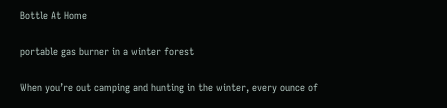Bottle At Home

portable gas burner in a winter forest

When you’re out camping and hunting in the winter, every ounce of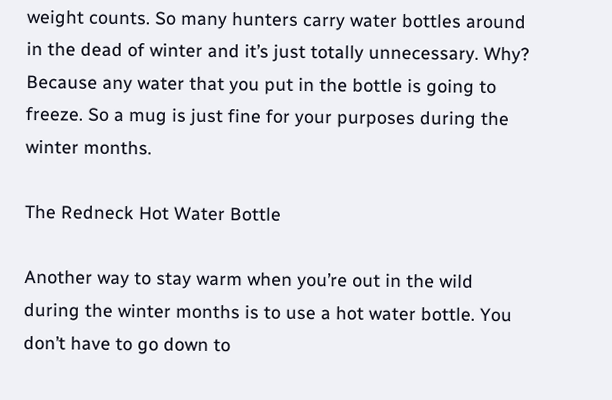weight counts. So many hunters carry water bottles around in the dead of winter and it’s just totally unnecessary. Why? Because any water that you put in the bottle is going to freeze. So a mug is just fine for your purposes during the winter months.

The Redneck Hot Water Bottle

Another way to stay warm when you’re out in the wild during the winter months is to use a hot water bottle. You don’t have to go down to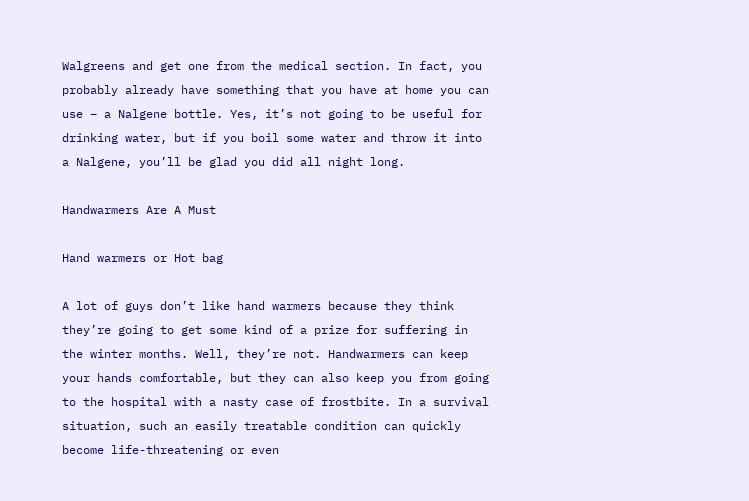Walgreens and get one from the medical section. In fact, you probably already have something that you have at home you can use – a Nalgene bottle. Yes, it’s not going to be useful for drinking water, but if you boil some water and throw it into a Nalgene, you’ll be glad you did all night long.

Handwarmers Are A Must

Hand warmers or Hot bag

A lot of guys don’t like hand warmers because they think they’re going to get some kind of a prize for suffering in the winter months. Well, they’re not. Handwarmers can keep your hands comfortable, but they can also keep you from going to the hospital with a nasty case of frostbite. In a survival situation, such an easily treatable condition can quickly become life-threatening or even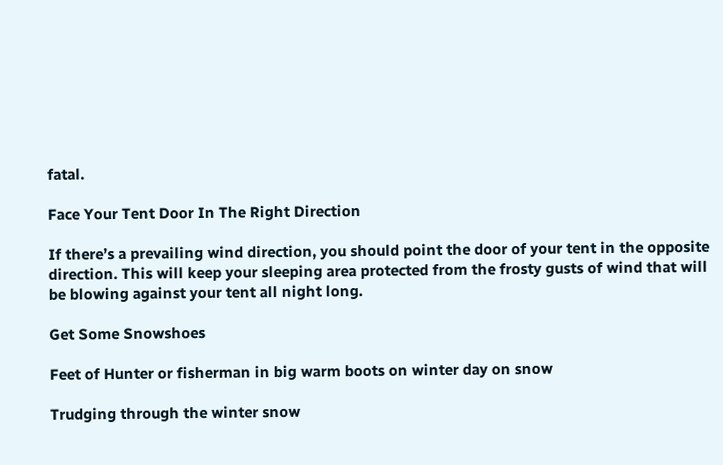fatal.

Face Your Tent Door In The Right Direction

If there’s a prevailing wind direction, you should point the door of your tent in the opposite direction. This will keep your sleeping area protected from the frosty gusts of wind that will be blowing against your tent all night long.

Get Some Snowshoes

Feet of Hunter or fisherman in big warm boots on winter day on snow

Trudging through the winter snow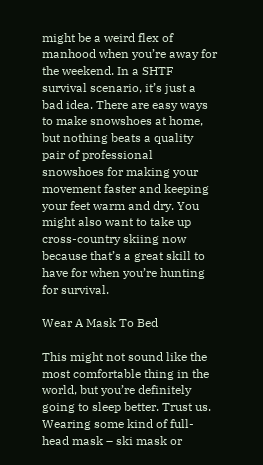might be a weird flex of manhood when you’re away for the weekend. In a SHTF survival scenario, it’s just a bad idea. There are easy ways to make snowshoes at home, but nothing beats a quality pair of professional snowshoes for making your movement faster and keeping your feet warm and dry. You might also want to take up cross-country skiing now because that’s a great skill to have for when you’re hunting for survival.

Wear A Mask To Bed

This might not sound like the most comfortable thing in the world, but you’re definitely going to sleep better. Trust us. Wearing some kind of full-head mask – ski mask or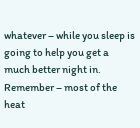whatever – while you sleep is going to help you get a much better night in. Remember – most of the heat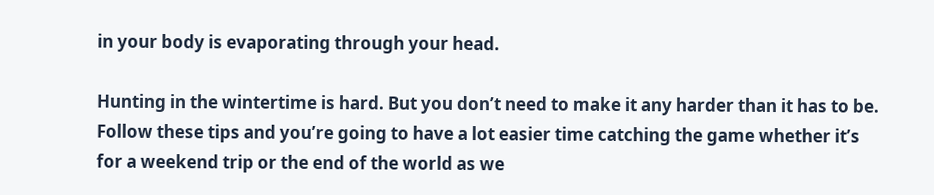in your body is evaporating through your head.

Hunting in the wintertime is hard. But you don’t need to make it any harder than it has to be. Follow these tips and you’re going to have a lot easier time catching the game whether it’s for a weekend trip or the end of the world as we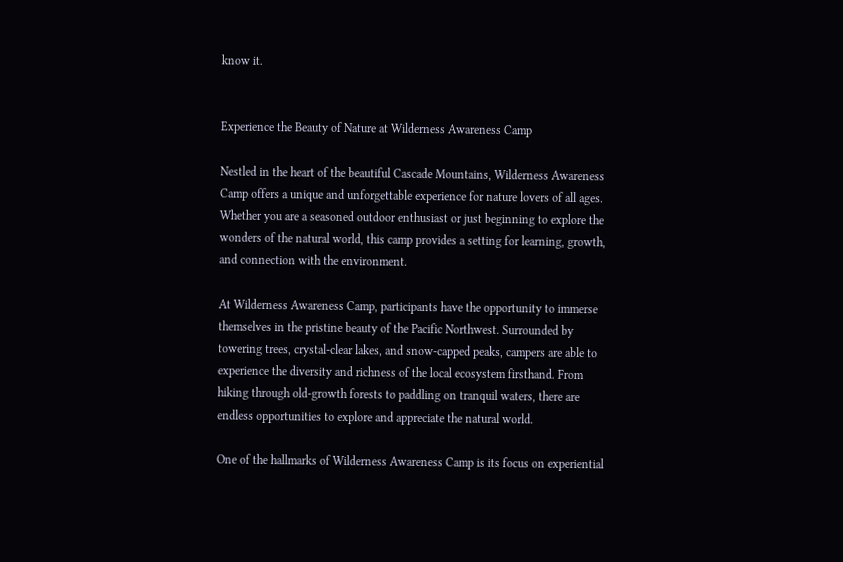know it.


Experience the Beauty of Nature at Wilderness Awareness Camp

Nestled in the heart of the beautiful Cascade Mountains, Wilderness Awareness Camp offers a unique and unforgettable experience for nature lovers of all ages. Whether you are a seasoned outdoor enthusiast or just beginning to explore the wonders of the natural world, this camp provides a setting for learning, growth, and connection with the environment.

At Wilderness Awareness Camp, participants have the opportunity to immerse themselves in the pristine beauty of the Pacific Northwest. Surrounded by towering trees, crystal-clear lakes, and snow-capped peaks, campers are able to experience the diversity and richness of the local ecosystem firsthand. From hiking through old-growth forests to paddling on tranquil waters, there are endless opportunities to explore and appreciate the natural world.

One of the hallmarks of Wilderness Awareness Camp is its focus on experiential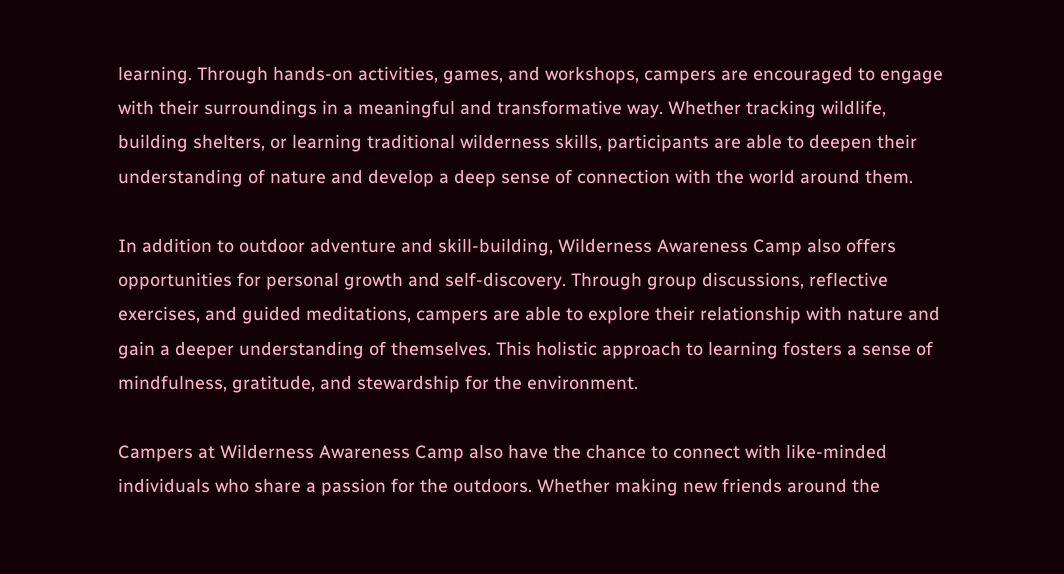learning. Through hands-on activities, games, and workshops, campers are encouraged to engage with their surroundings in a meaningful and transformative way. Whether tracking wildlife, building shelters, or learning traditional wilderness skills, participants are able to deepen their understanding of nature and develop a deep sense of connection with the world around them.

In addition to outdoor adventure and skill-building, Wilderness Awareness Camp also offers opportunities for personal growth and self-discovery. Through group discussions, reflective exercises, and guided meditations, campers are able to explore their relationship with nature and gain a deeper understanding of themselves. This holistic approach to learning fosters a sense of mindfulness, gratitude, and stewardship for the environment.

Campers at Wilderness Awareness Camp also have the chance to connect with like-minded individuals who share a passion for the outdoors. Whether making new friends around the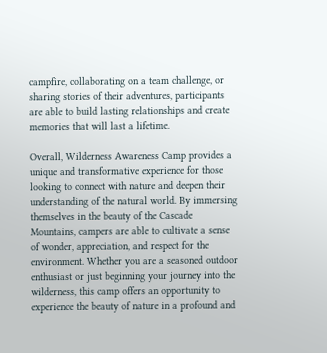campfire, collaborating on a team challenge, or sharing stories of their adventures, participants are able to build lasting relationships and create memories that will last a lifetime.

Overall, Wilderness Awareness Camp provides a unique and transformative experience for those looking to connect with nature and deepen their understanding of the natural world. By immersing themselves in the beauty of the Cascade Mountains, campers are able to cultivate a sense of wonder, appreciation, and respect for the environment. Whether you are a seasoned outdoor enthusiast or just beginning your journey into the wilderness, this camp offers an opportunity to experience the beauty of nature in a profound and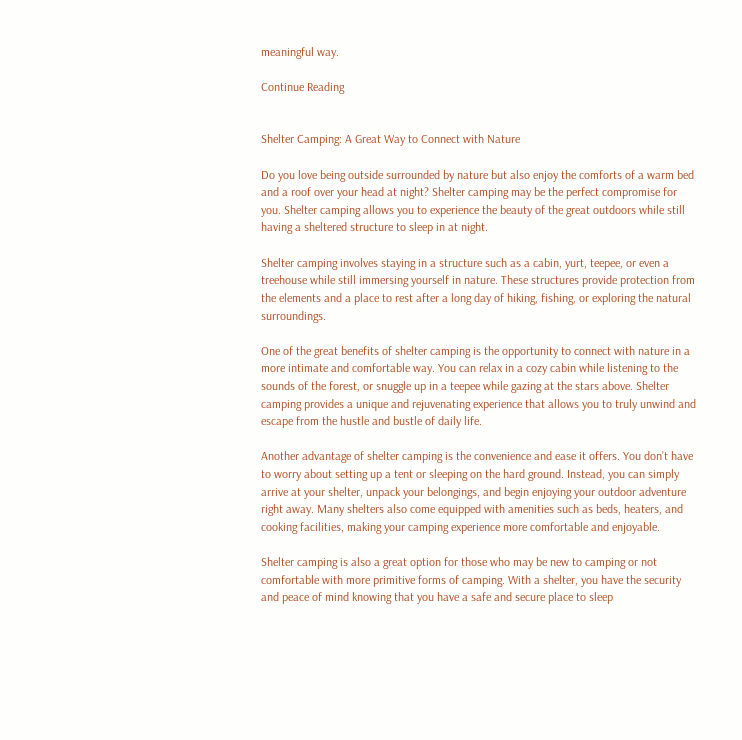meaningful way.

Continue Reading


Shelter Camping: A Great Way to Connect with Nature

Do you love being outside surrounded by nature but also enjoy the comforts of a warm bed and a roof over your head at night? Shelter camping may be the perfect compromise for you. Shelter camping allows you to experience the beauty of the great outdoors while still having a sheltered structure to sleep in at night.

Shelter camping involves staying in a structure such as a cabin, yurt, teepee, or even a treehouse while still immersing yourself in nature. These structures provide protection from the elements and a place to rest after a long day of hiking, fishing, or exploring the natural surroundings.

One of the great benefits of shelter camping is the opportunity to connect with nature in a more intimate and comfortable way. You can relax in a cozy cabin while listening to the sounds of the forest, or snuggle up in a teepee while gazing at the stars above. Shelter camping provides a unique and rejuvenating experience that allows you to truly unwind and escape from the hustle and bustle of daily life.

Another advantage of shelter camping is the convenience and ease it offers. You don’t have to worry about setting up a tent or sleeping on the hard ground. Instead, you can simply arrive at your shelter, unpack your belongings, and begin enjoying your outdoor adventure right away. Many shelters also come equipped with amenities such as beds, heaters, and cooking facilities, making your camping experience more comfortable and enjoyable.

Shelter camping is also a great option for those who may be new to camping or not comfortable with more primitive forms of camping. With a shelter, you have the security and peace of mind knowing that you have a safe and secure place to sleep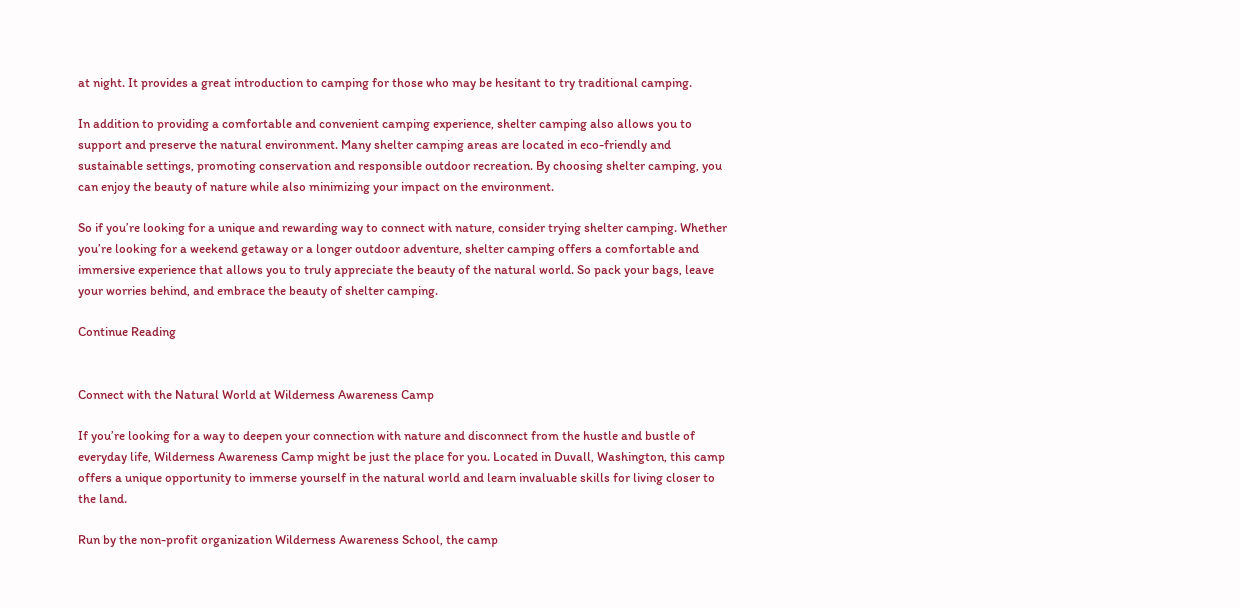at night. It provides a great introduction to camping for those who may be hesitant to try traditional camping.

In addition to providing a comfortable and convenient camping experience, shelter camping also allows you to support and preserve the natural environment. Many shelter camping areas are located in eco-friendly and sustainable settings, promoting conservation and responsible outdoor recreation. By choosing shelter camping, you can enjoy the beauty of nature while also minimizing your impact on the environment.

So if you’re looking for a unique and rewarding way to connect with nature, consider trying shelter camping. Whether you’re looking for a weekend getaway or a longer outdoor adventure, shelter camping offers a comfortable and immersive experience that allows you to truly appreciate the beauty of the natural world. So pack your bags, leave your worries behind, and embrace the beauty of shelter camping.

Continue Reading


Connect with the Natural World at Wilderness Awareness Camp

If you’re looking for a way to deepen your connection with nature and disconnect from the hustle and bustle of everyday life, Wilderness Awareness Camp might be just the place for you. Located in Duvall, Washington, this camp offers a unique opportunity to immerse yourself in the natural world and learn invaluable skills for living closer to the land.

Run by the non-profit organization Wilderness Awareness School, the camp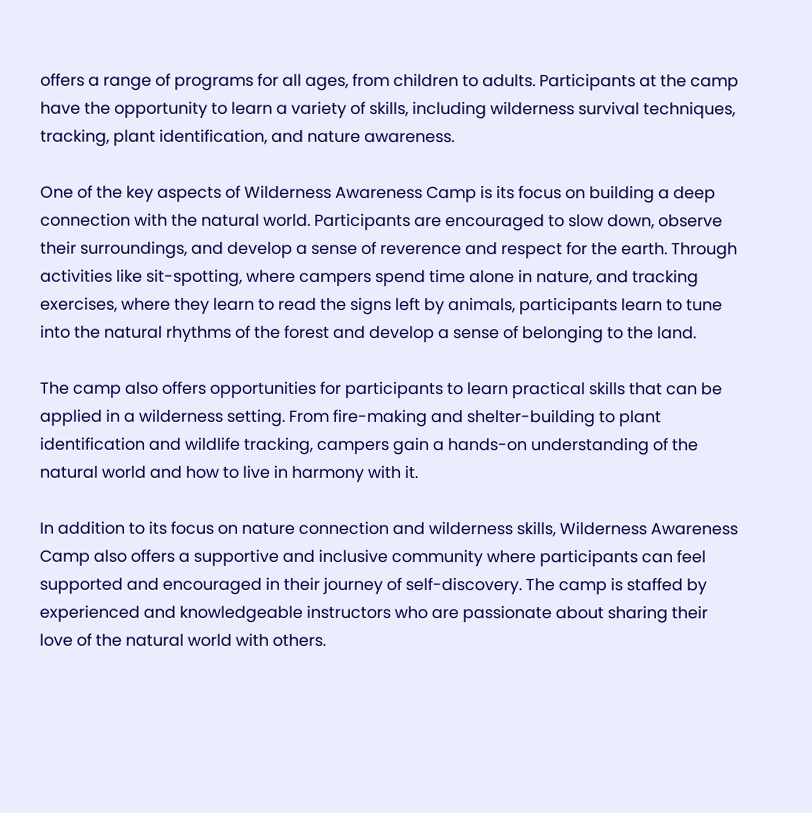offers a range of programs for all ages, from children to adults. Participants at the camp have the opportunity to learn a variety of skills, including wilderness survival techniques, tracking, plant identification, and nature awareness.

One of the key aspects of Wilderness Awareness Camp is its focus on building a deep connection with the natural world. Participants are encouraged to slow down, observe their surroundings, and develop a sense of reverence and respect for the earth. Through activities like sit-spotting, where campers spend time alone in nature, and tracking exercises, where they learn to read the signs left by animals, participants learn to tune into the natural rhythms of the forest and develop a sense of belonging to the land.

The camp also offers opportunities for participants to learn practical skills that can be applied in a wilderness setting. From fire-making and shelter-building to plant identification and wildlife tracking, campers gain a hands-on understanding of the natural world and how to live in harmony with it.

In addition to its focus on nature connection and wilderness skills, Wilderness Awareness Camp also offers a supportive and inclusive community where participants can feel supported and encouraged in their journey of self-discovery. The camp is staffed by experienced and knowledgeable instructors who are passionate about sharing their love of the natural world with others.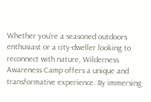Whether you’re a seasoned outdoors enthusiast or a city-dweller looking to reconnect with nature, Wilderness Awareness Camp offers a unique and transformative experience. By immersing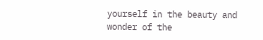yourself in the beauty and wonder of the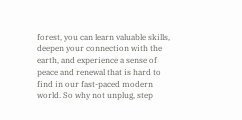forest, you can learn valuable skills, deepen your connection with the earth, and experience a sense of peace and renewal that is hard to find in our fast-paced modern world. So why not unplug, step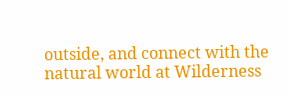outside, and connect with the natural world at Wilderness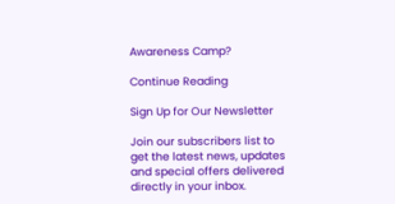Awareness Camp?

Continue Reading

Sign Up for Our Newsletter

Join our subscribers list to get the latest news, updates and special offers delivered directly in your inbox.